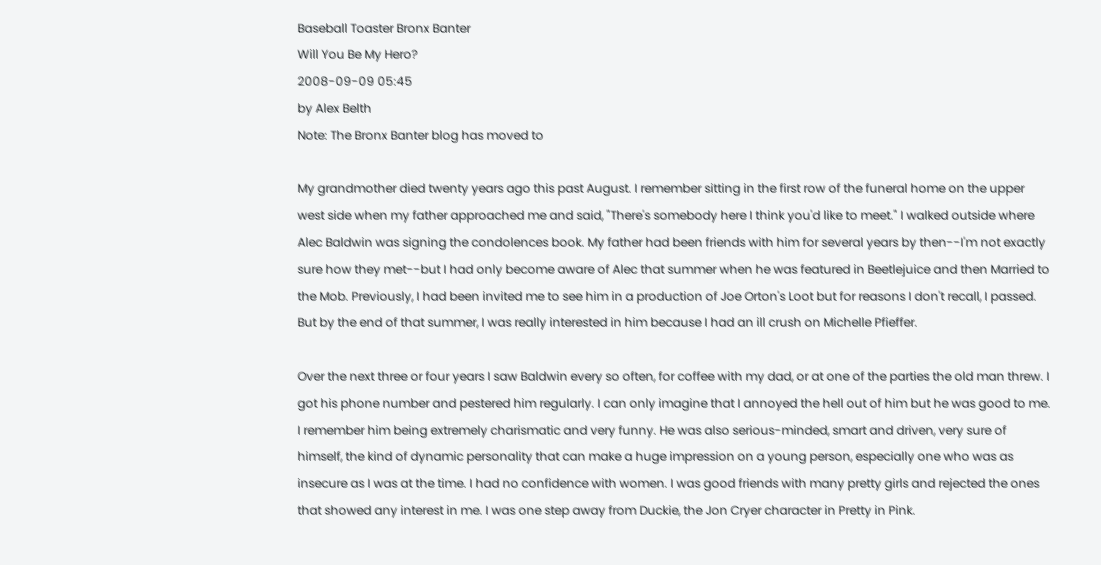Baseball Toaster Bronx Banter
Will You Be My Hero?
2008-09-09 05:45
by Alex Belth
Note: The Bronx Banter blog has moved to

My grandmother died twenty years ago this past August. I remember sitting in the first row of the funeral home on the upper west side when my father approached me and said, "There's somebody here I think you'd like to meet." I walked outside where Alec Baldwin was signing the condolences book. My father had been friends with him for several years by then--I'm not exactly sure how they met--but I had only become aware of Alec that summer when he was featured in Beetlejuice and then Married to the Mob. Previously, I had been invited me to see him in a production of Joe Orton's Loot but for reasons I don't recall, I passed. But by the end of that summer, I was really interested in him because I had an ill crush on Michelle Pfieffer.

Over the next three or four years I saw Baldwin every so often, for coffee with my dad, or at one of the parties the old man threw. I got his phone number and pestered him regularly. I can only imagine that I annoyed the hell out of him but he was good to me. I remember him being extremely charismatic and very funny. He was also serious-minded, smart and driven, very sure of himself, the kind of dynamic personality that can make a huge impression on a young person, especially one who was as insecure as I was at the time. I had no confidence with women. I was good friends with many pretty girls and rejected the ones that showed any interest in me. I was one step away from Duckie, the Jon Cryer character in Pretty in Pink.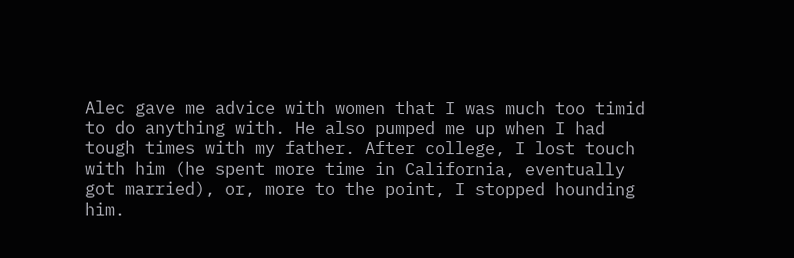Alec gave me advice with women that I was much too timid to do anything with. He also pumped me up when I had tough times with my father. After college, I lost touch with him (he spent more time in California, eventually got married), or, more to the point, I stopped hounding him.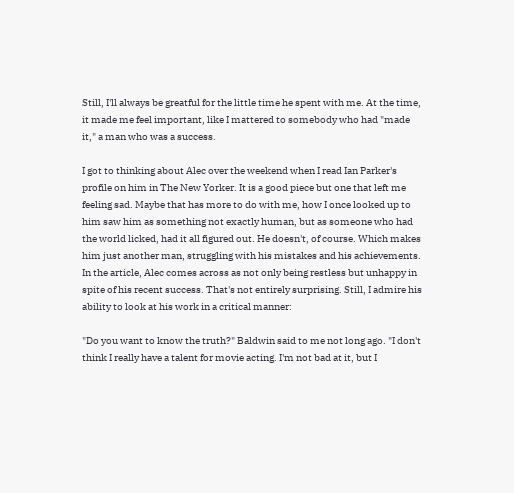Still, I'll always be greatful for the little time he spent with me. At the time, it made me feel important, like I mattered to somebody who had "made it," a man who was a success.

I got to thinking about Alec over the weekend when I read Ian Parker's profile on him in The New Yorker. It is a good piece but one that left me feeling sad. Maybe that has more to do with me, how I once looked up to him saw him as something not exactly human, but as someone who had the world licked, had it all figured out. He doesn't, of course. Which makes him just another man, struggling with his mistakes and his achievements. In the article, Alec comes across as not only being restless but unhappy in spite of his recent success. That's not entirely surprising. Still, I admire his ability to look at his work in a critical manner:

"Do you want to know the truth?" Baldwin said to me not long ago. "I don't think I really have a talent for movie acting. I'm not bad at it, but I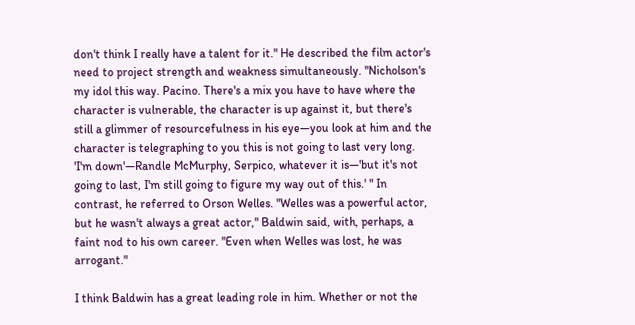don't think I really have a talent for it." He described the film actor's need to project strength and weakness simultaneously. "Nicholson's my idol this way. Pacino. There's a mix you have to have where the character is vulnerable, the character is up against it, but there's still a glimmer of resourcefulness in his eye—you look at him and the character is telegraphing to you this is not going to last very long. 'I'm down'—Randle McMurphy, Serpico, whatever it is—'but it's not going to last, I'm still going to figure my way out of this.' " In contrast, he referred to Orson Welles. "Welles was a powerful actor, but he wasn't always a great actor," Baldwin said, with, perhaps, a faint nod to his own career. "Even when Welles was lost, he was arrogant."

I think Baldwin has a great leading role in him. Whether or not the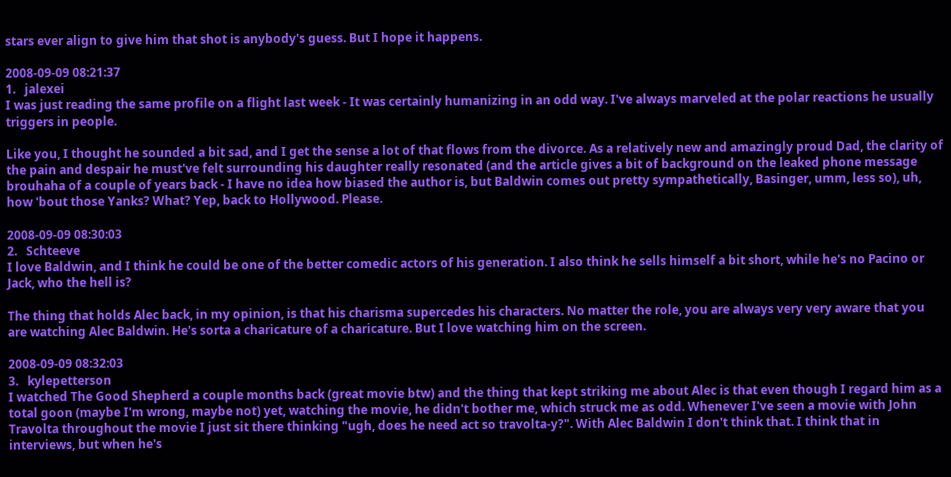stars ever align to give him that shot is anybody's guess. But I hope it happens.

2008-09-09 08:21:37
1.   jalexei
I was just reading the same profile on a flight last week - It was certainly humanizing in an odd way. I've always marveled at the polar reactions he usually triggers in people.

Like you, I thought he sounded a bit sad, and I get the sense a lot of that flows from the divorce. As a relatively new and amazingly proud Dad, the clarity of the pain and despair he must've felt surrounding his daughter really resonated (and the article gives a bit of background on the leaked phone message brouhaha of a couple of years back - I have no idea how biased the author is, but Baldwin comes out pretty sympathetically, Basinger, umm, less so), uh, how 'bout those Yanks? What? Yep, back to Hollywood. Please.

2008-09-09 08:30:03
2.   Schteeve
I love Baldwin, and I think he could be one of the better comedic actors of his generation. I also think he sells himself a bit short, while he's no Pacino or Jack, who the hell is?

The thing that holds Alec back, in my opinion, is that his charisma supercedes his characters. No matter the role, you are always very very aware that you are watching Alec Baldwin. He's sorta a charicature of a charicature. But I love watching him on the screen.

2008-09-09 08:32:03
3.   kylepetterson
I watched The Good Shepherd a couple months back (great movie btw) and the thing that kept striking me about Alec is that even though I regard him as a total goon (maybe I'm wrong, maybe not) yet, watching the movie, he didn't bother me, which struck me as odd. Whenever I've seen a movie with John Travolta throughout the movie I just sit there thinking "ugh, does he need act so travolta-y?". With Alec Baldwin I don't think that. I think that in interviews, but when he's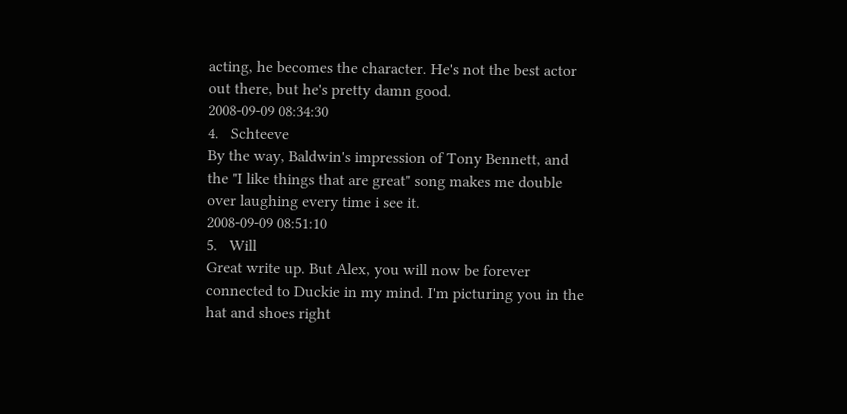acting, he becomes the character. He's not the best actor out there, but he's pretty damn good.
2008-09-09 08:34:30
4.   Schteeve
By the way, Baldwin's impression of Tony Bennett, and the "I like things that are great" song makes me double over laughing every time i see it.
2008-09-09 08:51:10
5.   Will
Great write up. But Alex, you will now be forever connected to Duckie in my mind. I'm picturing you in the hat and shoes right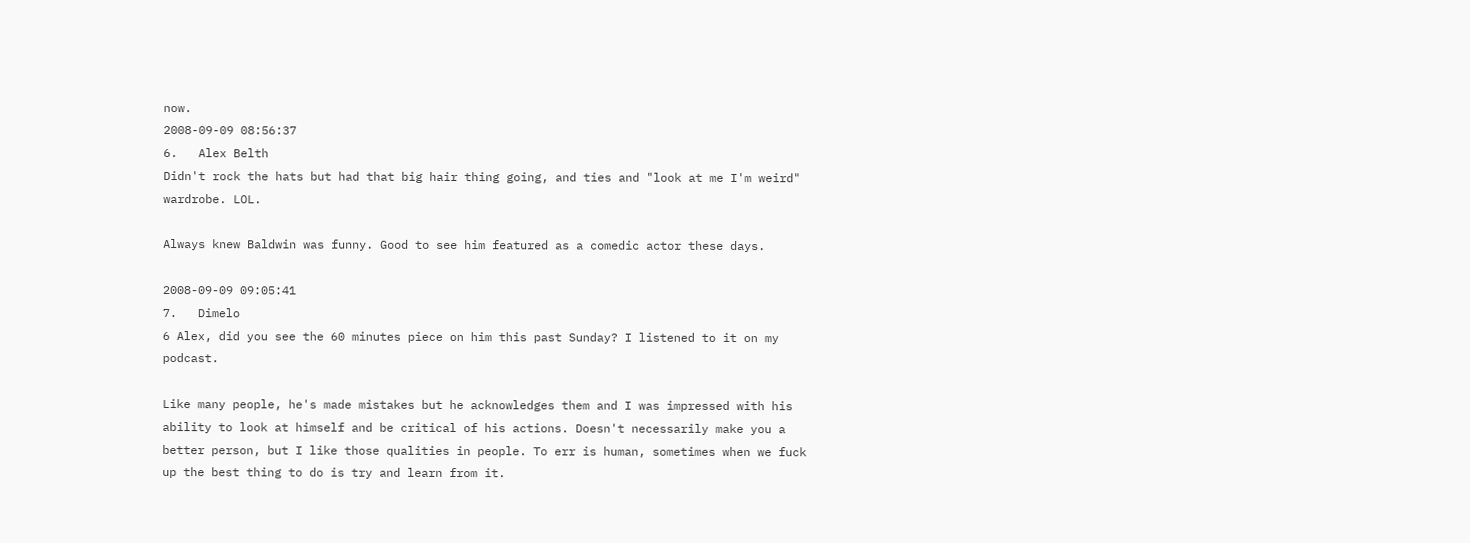now.
2008-09-09 08:56:37
6.   Alex Belth
Didn't rock the hats but had that big hair thing going, and ties and "look at me I'm weird" wardrobe. LOL.

Always knew Baldwin was funny. Good to see him featured as a comedic actor these days.

2008-09-09 09:05:41
7.   Dimelo
6 Alex, did you see the 60 minutes piece on him this past Sunday? I listened to it on my podcast.

Like many people, he's made mistakes but he acknowledges them and I was impressed with his ability to look at himself and be critical of his actions. Doesn't necessarily make you a better person, but I like those qualities in people. To err is human, sometimes when we fuck up the best thing to do is try and learn from it.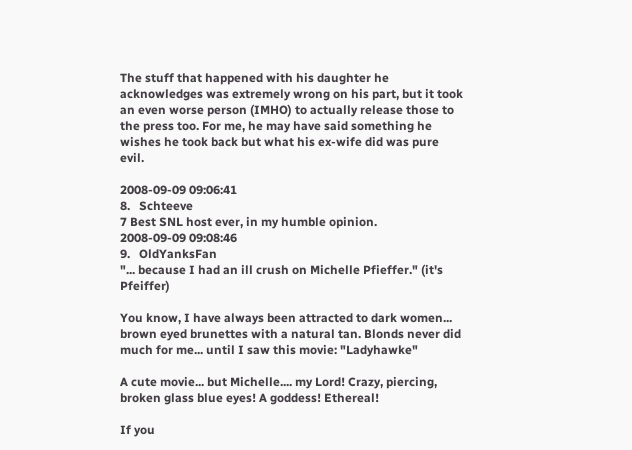The stuff that happened with his daughter he acknowledges was extremely wrong on his part, but it took an even worse person (IMHO) to actually release those to the press too. For me, he may have said something he wishes he took back but what his ex-wife did was pure evil.

2008-09-09 09:06:41
8.   Schteeve
7 Best SNL host ever, in my humble opinion.
2008-09-09 09:08:46
9.   OldYanksFan
"... because I had an ill crush on Michelle Pfieffer." (it's Pfeiffer)

You know, I have always been attracted to dark women... brown eyed brunettes with a natural tan. Blonds never did much for me... until I saw this movie: "Ladyhawke"

A cute movie... but Michelle.... my Lord! Crazy, piercing, broken glass blue eyes! A goddess! Ethereal!

If you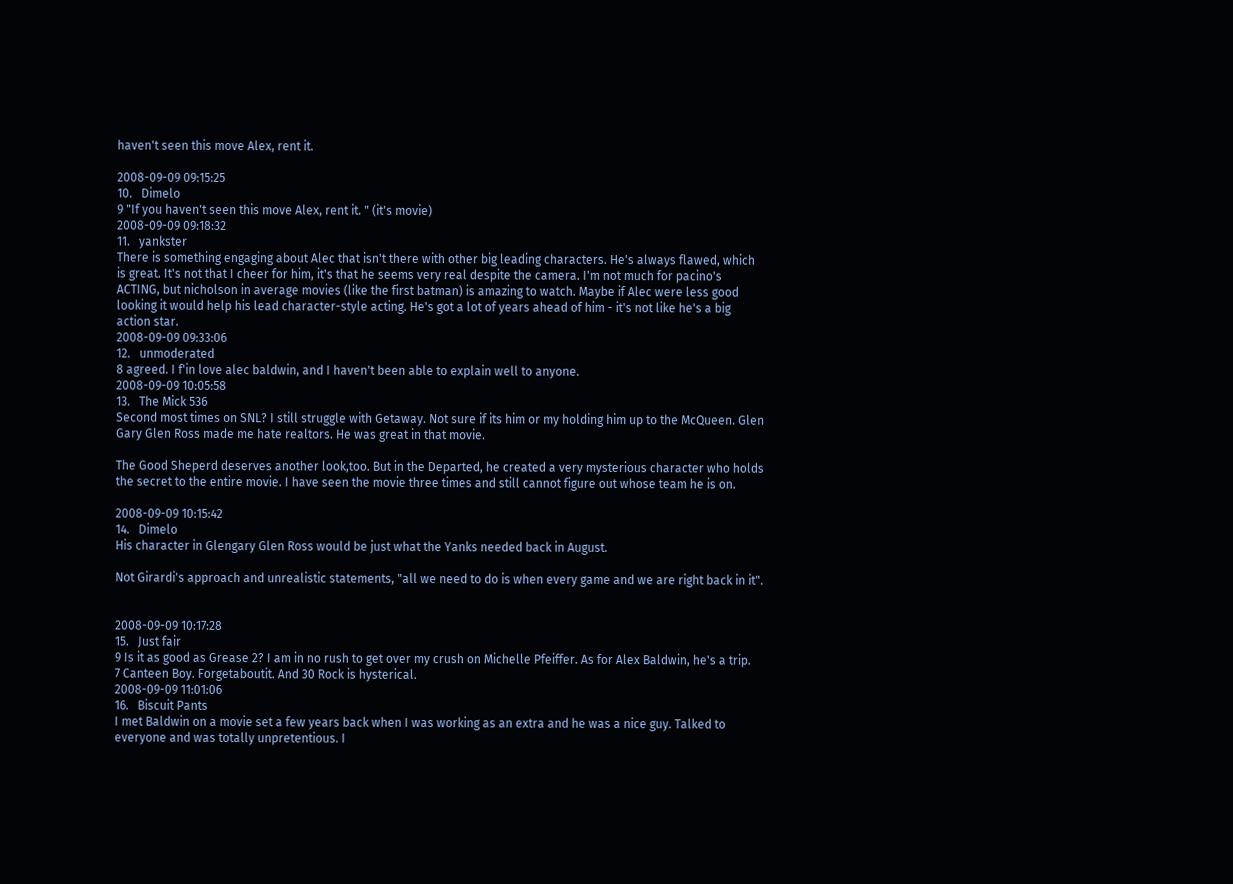haven't seen this move Alex, rent it.

2008-09-09 09:15:25
10.   Dimelo
9 "If you haven't seen this move Alex, rent it. " (it's movie)
2008-09-09 09:18:32
11.   yankster
There is something engaging about Alec that isn't there with other big leading characters. He's always flawed, which is great. It's not that I cheer for him, it's that he seems very real despite the camera. I'm not much for pacino's ACTING, but nicholson in average movies (like the first batman) is amazing to watch. Maybe if Alec were less good looking it would help his lead character-style acting. He's got a lot of years ahead of him - it's not like he's a big action star.
2008-09-09 09:33:06
12.   unmoderated
8 agreed. I f'in love alec baldwin, and I haven't been able to explain well to anyone.
2008-09-09 10:05:58
13.   The Mick 536
Second most times on SNL? I still struggle with Getaway. Not sure if its him or my holding him up to the McQueen. Glen Gary Glen Ross made me hate realtors. He was great in that movie.

The Good Sheperd deserves another look,too. But in the Departed, he created a very mysterious character who holds the secret to the entire movie. I have seen the movie three times and still cannot figure out whose team he is on.

2008-09-09 10:15:42
14.   Dimelo
His character in Glengary Glen Ross would be just what the Yanks needed back in August.

Not Girardi's approach and unrealistic statements, "all we need to do is when every game and we are right back in it".


2008-09-09 10:17:28
15.   Just fair
9 Is it as good as Grease 2? I am in no rush to get over my crush on Michelle Pfeiffer. As for Alex Baldwin, he's a trip.
7 Canteen Boy. Forgetaboutit. And 30 Rock is hysterical.
2008-09-09 11:01:06
16.   Biscuit Pants
I met Baldwin on a movie set a few years back when I was working as an extra and he was a nice guy. Talked to everyone and was totally unpretentious. I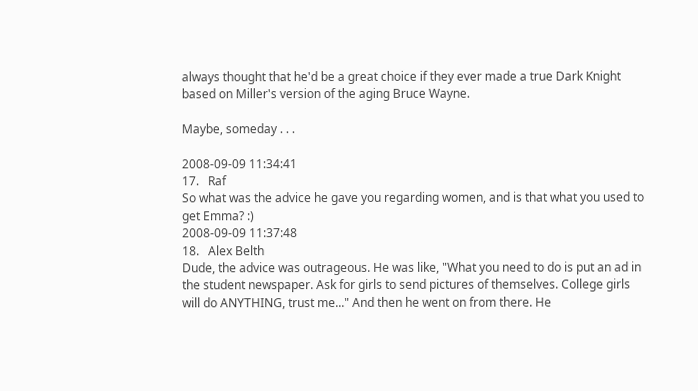always thought that he'd be a great choice if they ever made a true Dark Knight based on Miller's version of the aging Bruce Wayne.

Maybe, someday . . .

2008-09-09 11:34:41
17.   Raf
So what was the advice he gave you regarding women, and is that what you used to get Emma? :)
2008-09-09 11:37:48
18.   Alex Belth
Dude, the advice was outrageous. He was like, "What you need to do is put an ad in the student newspaper. Ask for girls to send pictures of themselves. College girls will do ANYTHING, trust me..." And then he went on from there. He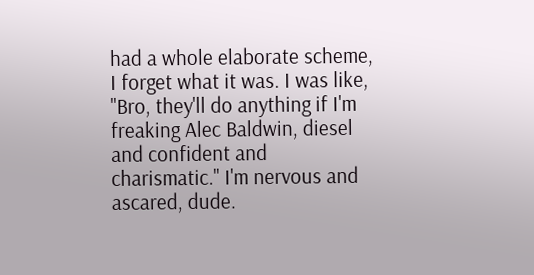had a whole elaborate scheme, I forget what it was. I was like, "Bro, they'll do anything if I'm freaking Alec Baldwin, diesel and confident and charismatic." I'm nervous and ascared, dude.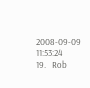2008-09-09 11:53:24
19.   Rob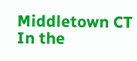Middletown CT
In the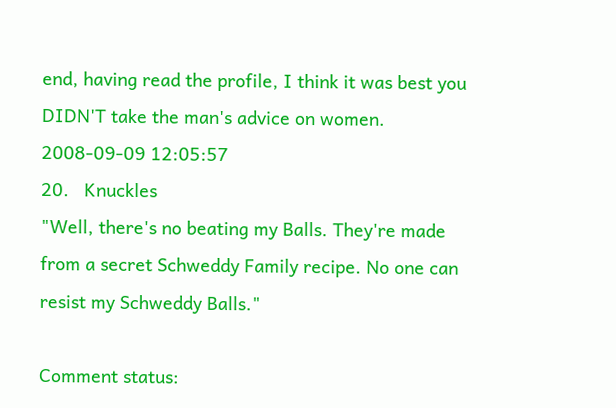end, having read the profile, I think it was best you DIDN'T take the man's advice on women.
2008-09-09 12:05:57
20.   Knuckles
"Well, there's no beating my Balls. They're made from a secret Schweddy Family recipe. No one can resist my Schweddy Balls."

Comment status: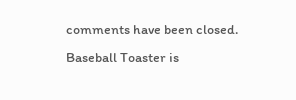comments have been closed. Baseball Toaster is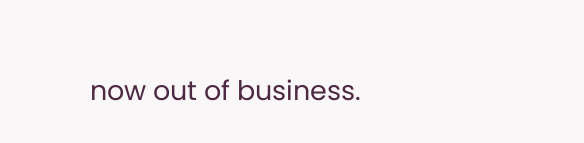now out of business.